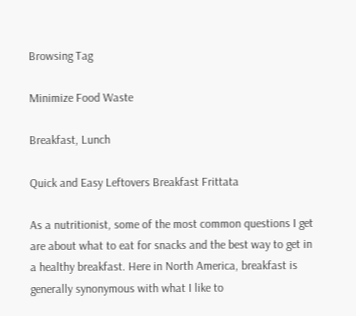Browsing Tag

Minimize Food Waste

Breakfast, Lunch

Quick and Easy Leftovers Breakfast Frittata

As a nutritionist, some of the most common questions I get are about what to eat for snacks and the best way to get in a healthy breakfast. Here in North America, breakfast is generally synonymous with what I like to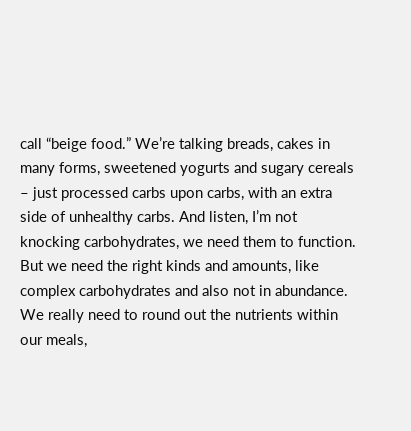call “beige food.” We’re talking breads, cakes in many forms, sweetened yogurts and sugary cereals – just processed carbs upon carbs, with an extra side of unhealthy carbs. And listen, I’m not knocking carbohydrates, we need them to function. But we need the right kinds and amounts, like complex carbohydrates and also not in abundance. We really need to round out the nutrients within our meals,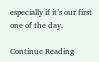especially if it’s our first one of the day.

Continue Reading